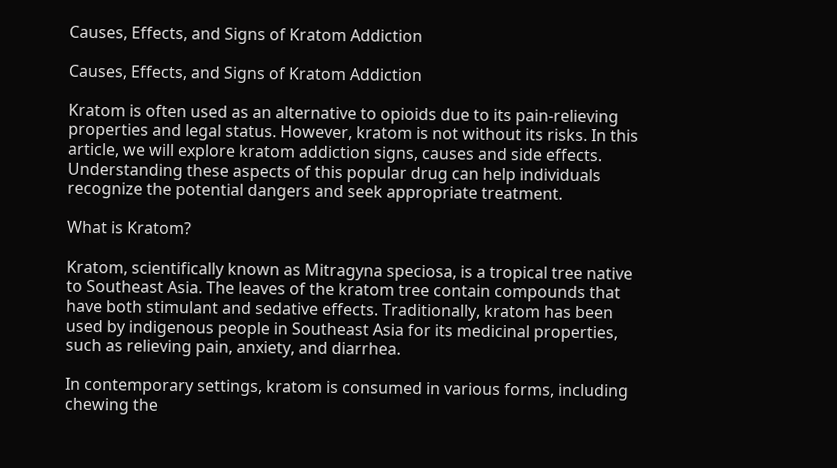Causes, Effects, and Signs of Kratom Addiction

Causes, Effects, and Signs of Kratom Addiction

Kratom is often used as an alternative to opioids due to its pain-relieving properties and legal status. However, kratom is not without its risks. In this article, we will explore kratom addiction signs, causes and side effects. Understanding these aspects of this popular drug can help individuals recognize the potential dangers and seek appropriate treatment.

What is Kratom?

Kratom, scientifically known as Mitragyna speciosa, is a tropical tree native to Southeast Asia. The leaves of the kratom tree contain compounds that have both stimulant and sedative effects. Traditionally, kratom has been used by indigenous people in Southeast Asia for its medicinal properties, such as relieving pain, anxiety, and diarrhea.

In contemporary settings, kratom is consumed in various forms, including chewing the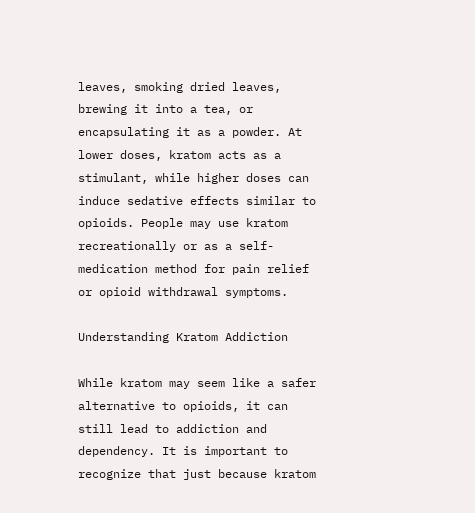leaves, smoking dried leaves, brewing it into a tea, or encapsulating it as a powder. At lower doses, kratom acts as a stimulant, while higher doses can induce sedative effects similar to opioids. People may use kratom recreationally or as a self-medication method for pain relief or opioid withdrawal symptoms.

Understanding Kratom Addiction

While kratom may seem like a safer alternative to opioids, it can still lead to addiction and dependency. It is important to recognize that just because kratom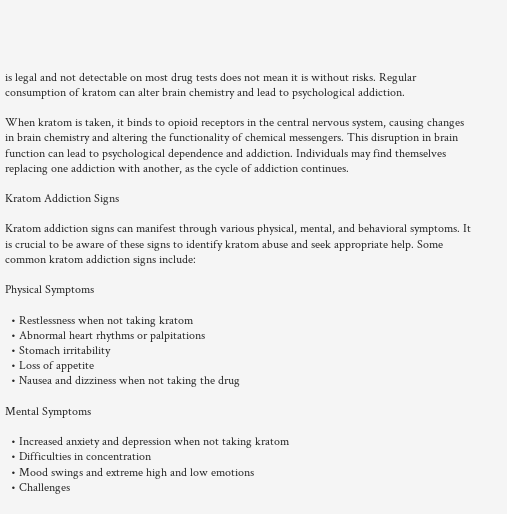is legal and not detectable on most drug tests does not mean it is without risks. Regular consumption of kratom can alter brain chemistry and lead to psychological addiction.

When kratom is taken, it binds to opioid receptors in the central nervous system, causing changes in brain chemistry and altering the functionality of chemical messengers. This disruption in brain function can lead to psychological dependence and addiction. Individuals may find themselves replacing one addiction with another, as the cycle of addiction continues.

Kratom Addiction Signs

Kratom addiction signs can manifest through various physical, mental, and behavioral symptoms. It is crucial to be aware of these signs to identify kratom abuse and seek appropriate help. Some common kratom addiction signs include:

Physical Symptoms

  • Restlessness when not taking kratom
  • Abnormal heart rhythms or palpitations
  • Stomach irritability
  • Loss of appetite
  • Nausea and dizziness when not taking the drug

Mental Symptoms

  • Increased anxiety and depression when not taking kratom
  • Difficulties in concentration
  • Mood swings and extreme high and low emotions
  • Challenges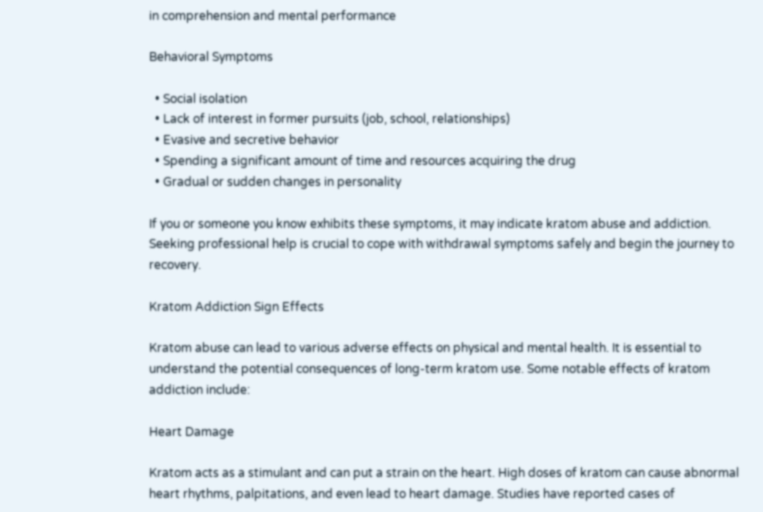in comprehension and mental performance

Behavioral Symptoms

  • Social isolation
  • Lack of interest in former pursuits (job, school, relationships)
  • Evasive and secretive behavior
  • Spending a significant amount of time and resources acquiring the drug
  • Gradual or sudden changes in personality

If you or someone you know exhibits these symptoms, it may indicate kratom abuse and addiction. Seeking professional help is crucial to cope with withdrawal symptoms safely and begin the journey to recovery.

Kratom Addiction Sign Effects

Kratom abuse can lead to various adverse effects on physical and mental health. It is essential to understand the potential consequences of long-term kratom use. Some notable effects of kratom addiction include:

Heart Damage

Kratom acts as a stimulant and can put a strain on the heart. High doses of kratom can cause abnormal heart rhythms, palpitations, and even lead to heart damage. Studies have reported cases of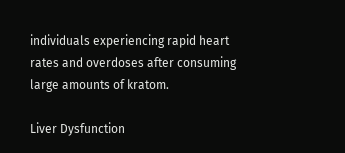individuals experiencing rapid heart rates and overdoses after consuming large amounts of kratom.

Liver Dysfunction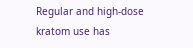Regular and high-dose kratom use has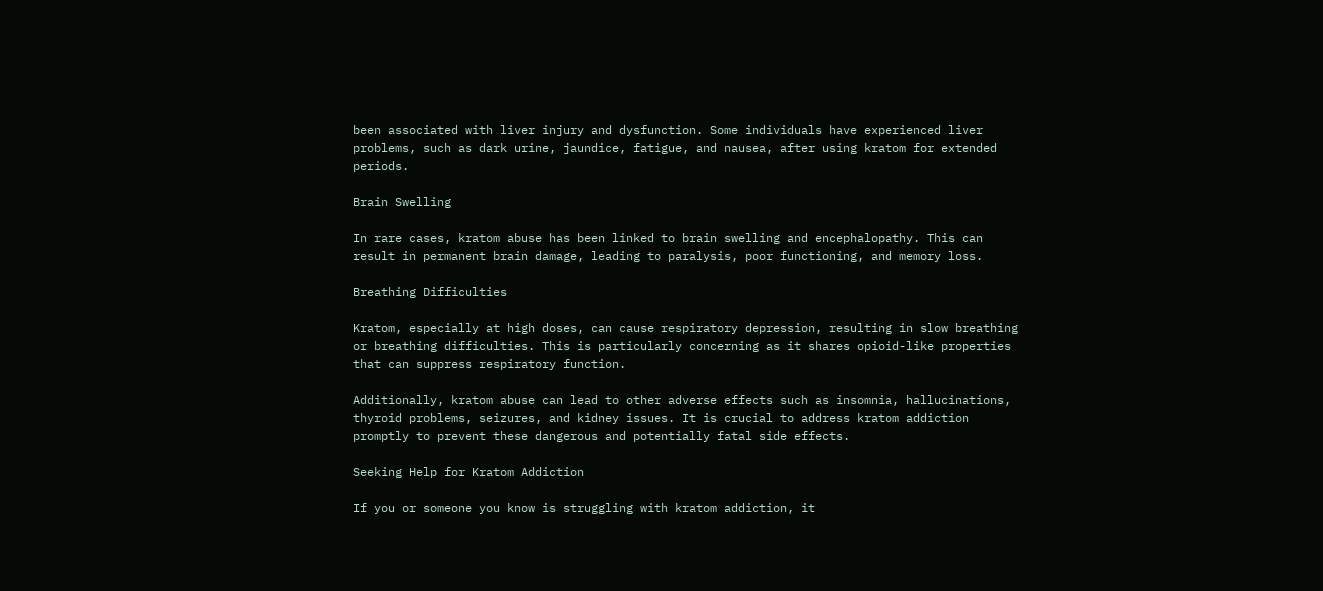been associated with liver injury and dysfunction. Some individuals have experienced liver problems, such as dark urine, jaundice, fatigue, and nausea, after using kratom for extended periods.

Brain Swelling

In rare cases, kratom abuse has been linked to brain swelling and encephalopathy. This can result in permanent brain damage, leading to paralysis, poor functioning, and memory loss.

Breathing Difficulties

Kratom, especially at high doses, can cause respiratory depression, resulting in slow breathing or breathing difficulties. This is particularly concerning as it shares opioid-like properties that can suppress respiratory function.

Additionally, kratom abuse can lead to other adverse effects such as insomnia, hallucinations, thyroid problems, seizures, and kidney issues. It is crucial to address kratom addiction promptly to prevent these dangerous and potentially fatal side effects.

Seeking Help for Kratom Addiction

If you or someone you know is struggling with kratom addiction, it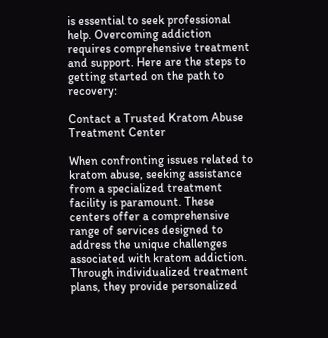is essential to seek professional help. Overcoming addiction requires comprehensive treatment and support. Here are the steps to getting started on the path to recovery:

Contact a Trusted Kratom Abuse Treatment Center

When confronting issues related to kratom abuse, seeking assistance from a specialized treatment facility is paramount. These centers offer a comprehensive range of services designed to address the unique challenges associated with kratom addiction. Through individualized treatment plans, they provide personalized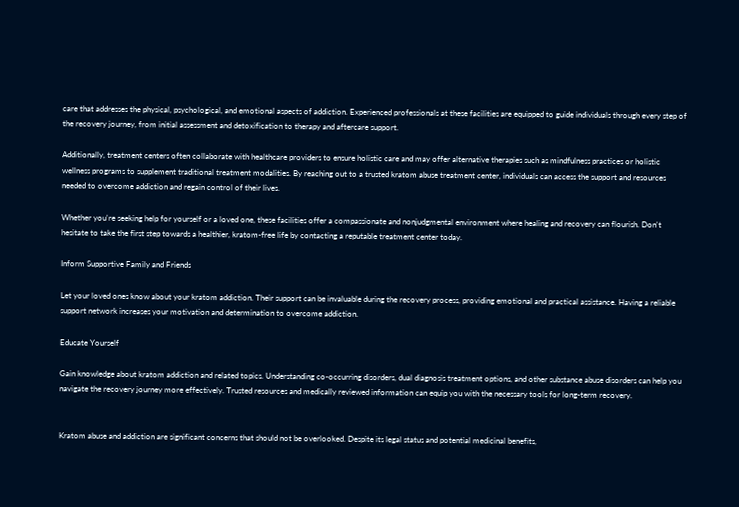care that addresses the physical, psychological, and emotional aspects of addiction. Experienced professionals at these facilities are equipped to guide individuals through every step of the recovery journey, from initial assessment and detoxification to therapy and aftercare support.

Additionally, treatment centers often collaborate with healthcare providers to ensure holistic care and may offer alternative therapies such as mindfulness practices or holistic wellness programs to supplement traditional treatment modalities. By reaching out to a trusted kratom abuse treatment center, individuals can access the support and resources needed to overcome addiction and regain control of their lives.

Whether you're seeking help for yourself or a loved one, these facilities offer a compassionate and nonjudgmental environment where healing and recovery can flourish. Don't hesitate to take the first step towards a healthier, kratom-free life by contacting a reputable treatment center today.

Inform Supportive Family and Friends

Let your loved ones know about your kratom addiction. Their support can be invaluable during the recovery process, providing emotional and practical assistance. Having a reliable support network increases your motivation and determination to overcome addiction.

Educate Yourself

Gain knowledge about kratom addiction and related topics. Understanding co-occurring disorders, dual diagnosis treatment options, and other substance abuse disorders can help you navigate the recovery journey more effectively. Trusted resources and medically reviewed information can equip you with the necessary tools for long-term recovery.


Kratom abuse and addiction are significant concerns that should not be overlooked. Despite its legal status and potential medicinal benefits,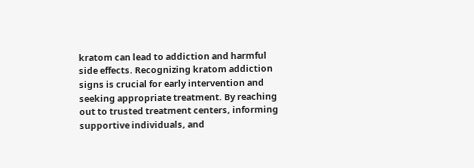kratom can lead to addiction and harmful side effects. Recognizing kratom addiction signs is crucial for early intervention and seeking appropriate treatment. By reaching out to trusted treatment centers, informing supportive individuals, and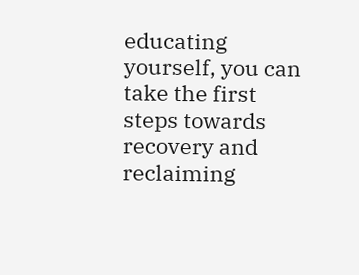educating yourself, you can take the first steps towards recovery and reclaiming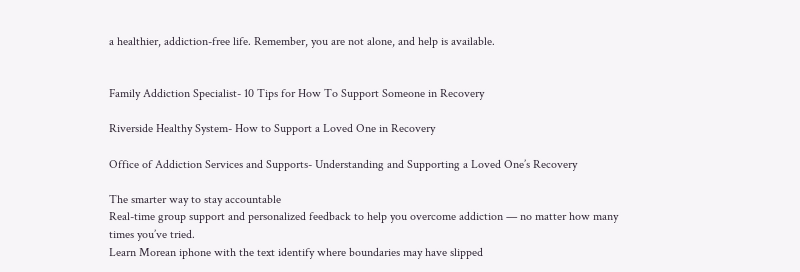a healthier, addiction-free life. Remember, you are not alone, and help is available.


Family Addiction Specialist- 10 Tips for How To Support Someone in Recovery

Riverside Healthy System- How to Support a Loved One in Recovery

Office of Addiction Services and Supports- Understanding and Supporting a Loved One’s Recovery

The smarter way to stay accountable
Real-time group support and personalized feedback to help you overcome addiction — no matter how many times you’ve tried.
Learn Morean iphone with the text identify where boundaries may have slipped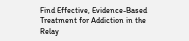Find Effective, Evidence-Based Treatment for Addiction in the Relay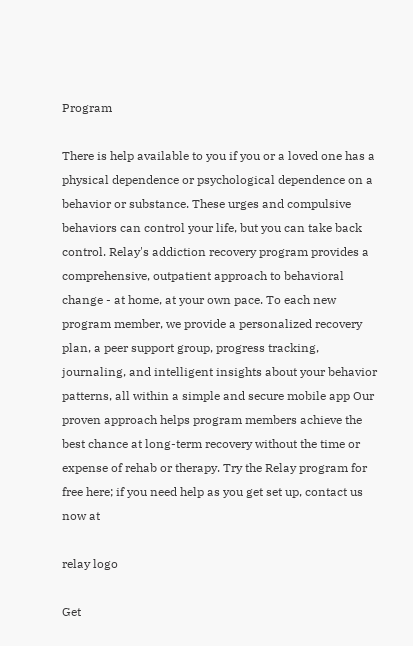Program

There is help available to you if you or a loved one has a physical dependence or psychological dependence on a behavior or substance. These urges and compulsive behaviors can control your life, but you can take back control. Relay's addiction recovery program provides a comprehensive, outpatient approach to behavioral change - at home, at your own pace. To each new program member, we provide a personalized recovery plan, a peer support group, progress tracking, journaling, and intelligent insights about your behavior patterns, all within a simple and secure mobile app Our proven approach helps program members achieve the best chance at long-term recovery without the time or expense of rehab or therapy. Try the Relay program for free here; if you need help as you get set up, contact us now at

relay logo

Get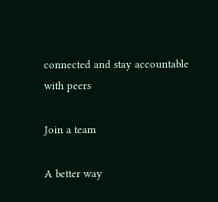connected and stay accountable
with peers

Join a team

A better way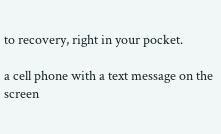to recovery, right in your pocket.

a cell phone with a text message on the screen